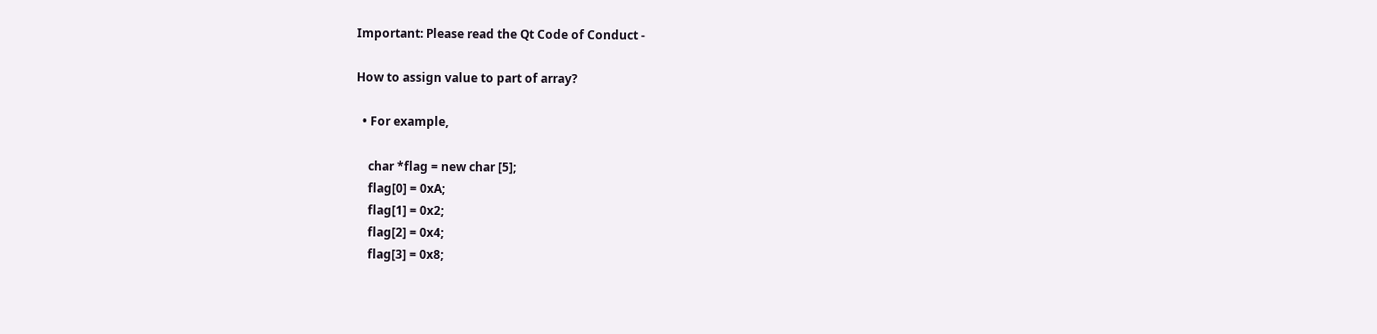Important: Please read the Qt Code of Conduct -

How to assign value to part of array?

  • For example,

    char *flag = new char [5];
    flag[0] = 0xA;
    flag[1] = 0x2;
    flag[2] = 0x4;
    flag[3] = 0x8;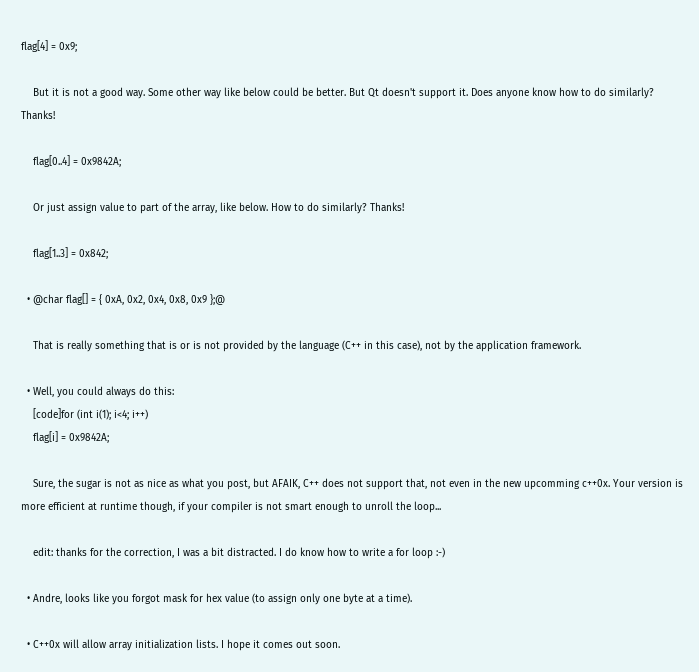flag[4] = 0x9;

    But it is not a good way. Some other way like below could be better. But Qt doesn't support it. Does anyone know how to do similarly? Thanks!

    flag[0..4] = 0x9842A;

    Or just assign value to part of the array, like below. How to do similarly? Thanks!

    flag[1..3] = 0x842;

  • @char flag[] = { 0xA, 0x2, 0x4, 0x8, 0x9 };@

    That is really something that is or is not provided by the language (C++ in this case), not by the application framework.

  • Well, you could always do this:
    [code]for (int i(1); i<4; i++)
    flag[i] = 0x9842A;

    Sure, the sugar is not as nice as what you post, but AFAIK, C++ does not support that, not even in the new upcomming c++0x. Your version is more efficient at runtime though, if your compiler is not smart enough to unroll the loop...

    edit: thanks for the correction, I was a bit distracted. I do know how to write a for loop :-)

  • Andre, looks like you forgot mask for hex value (to assign only one byte at a time).

  • C++0x will allow array initialization lists. I hope it comes out soon.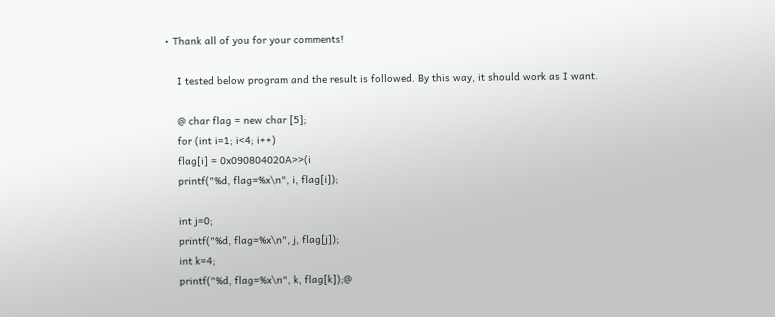• Thank all of you for your comments!

    I tested below program and the result is followed. By this way, it should work as I want.

    @ char flag = new char [5];
    for (int i=1; i<4; i++)
    flag[i] = 0x090804020A>>(i
    printf("%d, flag=%x\n", i, flag[i]);

    int j=0;
    printf("%d, flag=%x\n", j, flag[j]);
    int k=4;
    printf("%d, flag=%x\n", k, flag[k]);@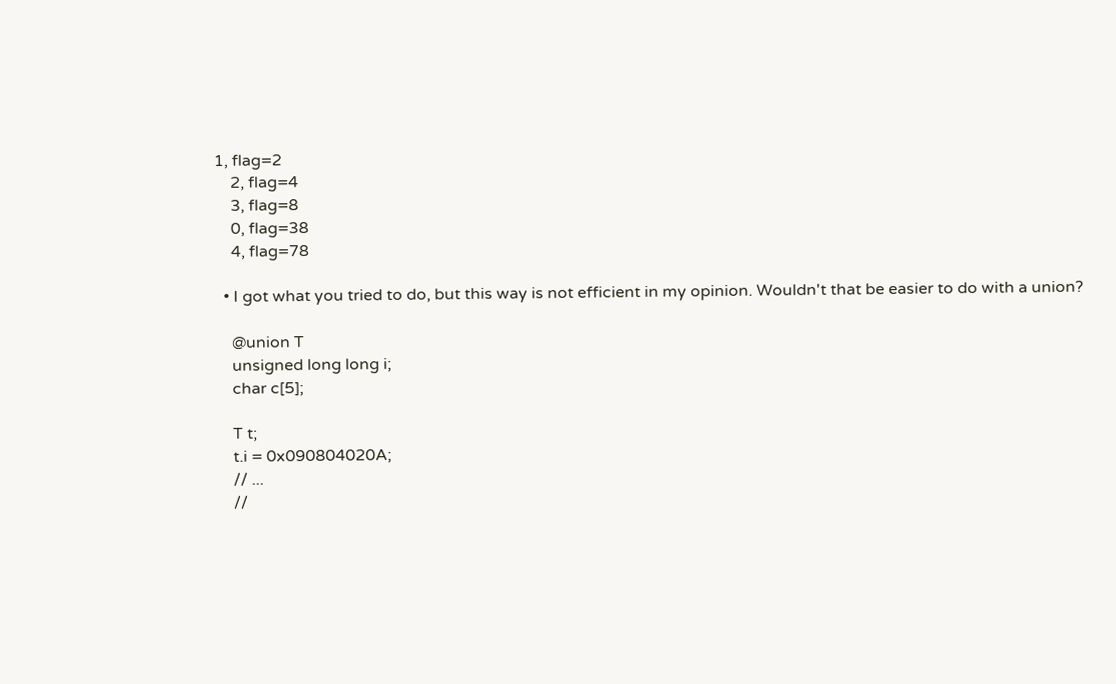1, flag=2
    2, flag=4
    3, flag=8
    0, flag=38
    4, flag=78

  • I got what you tried to do, but this way is not efficient in my opinion. Wouldn't that be easier to do with a union?

    @union T
    unsigned long long i;
    char c[5];

    T t;
    t.i = 0x090804020A;
    // ...
    //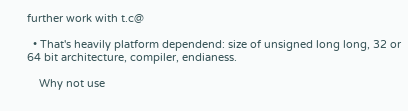further work with t.c@

  • That's heavily platform dependend: size of unsigned long long, 32 or 64 bit architecture, compiler, endianess.

    Why not use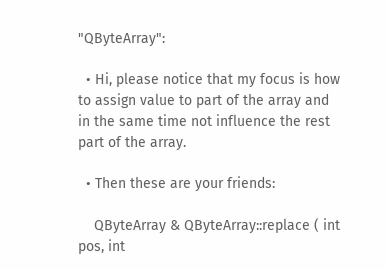"QByteArray":

  • Hi, please notice that my focus is how to assign value to part of the array and in the same time not influence the rest part of the array.

  • Then these are your friends:

    QByteArray & QByteArray::replace ( int pos, int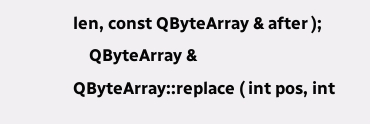len, const QByteArray & after );
    QByteArray & QByteArray::replace ( int pos, int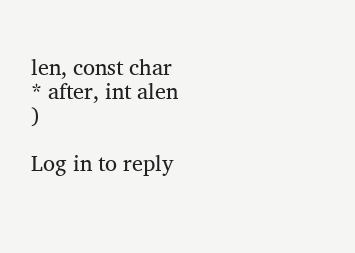len, const char * after, int alen )

Log in to reply